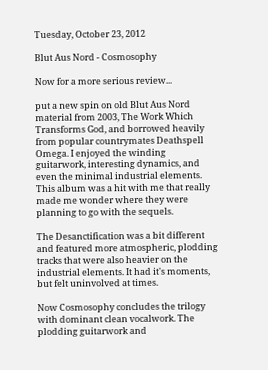Tuesday, October 23, 2012

Blut Aus Nord - Cosmosophy

Now for a more serious review...

put a new spin on old Blut Aus Nord material from 2003, The Work Which Transforms God, and borrowed heavily from popular countrymates Deathspell Omega. I enjoyed the winding guitarwork, interesting dynamics, and even the minimal industrial elements. This album was a hit with me that really made me wonder where they were planning to go with the sequels.

The Desanctification was a bit different and featured more atmospheric, plodding tracks that were also heavier on the industrial elements. It had it's moments, but felt uninvolved at times.

Now Cosmosophy concludes the trilogy with dominant clean vocalwork. The plodding guitarwork and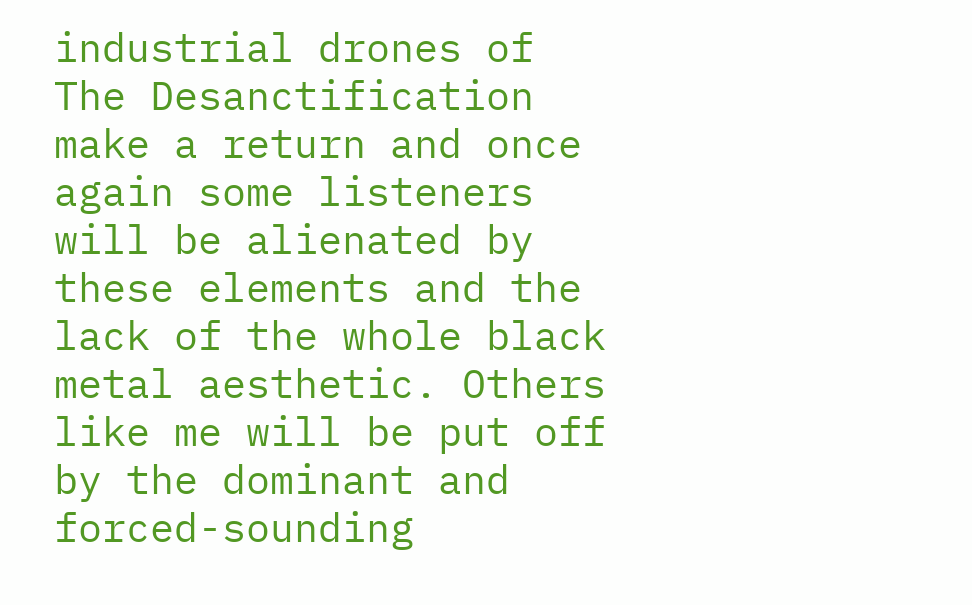industrial drones of The Desanctification make a return and once again some listeners will be alienated by these elements and the lack of the whole black metal aesthetic. Others like me will be put off by the dominant and forced-sounding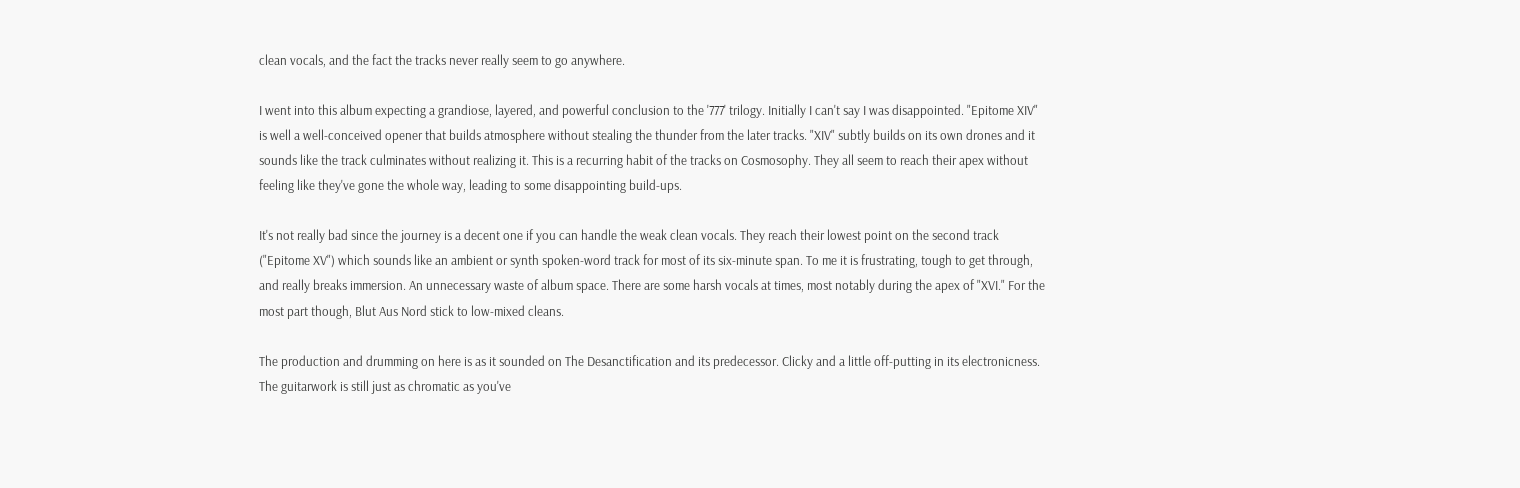clean vocals, and the fact the tracks never really seem to go anywhere.

I went into this album expecting a grandiose, layered, and powerful conclusion to the '777' trilogy. Initially I can't say I was disappointed. "Epitome XIV" is well a well-conceived opener that builds atmosphere without stealing the thunder from the later tracks. "XIV" subtly builds on its own drones and it sounds like the track culminates without realizing it. This is a recurring habit of the tracks on Cosmosophy. They all seem to reach their apex without feeling like they've gone the whole way, leading to some disappointing build-ups.

It's not really bad since the journey is a decent one if you can handle the weak clean vocals. They reach their lowest point on the second track ("Epitome XV") which sounds like an ambient or synth spoken-word track for most of its six-minute span. To me it is frustrating, tough to get through, and really breaks immersion. An unnecessary waste of album space. There are some harsh vocals at times, most notably during the apex of "XVI." For the most part though, Blut Aus Nord stick to low-mixed cleans.

The production and drumming on here is as it sounded on The Desanctification and its predecessor. Clicky and a little off-putting in its electronicness. The guitarwork is still just as chromatic as you've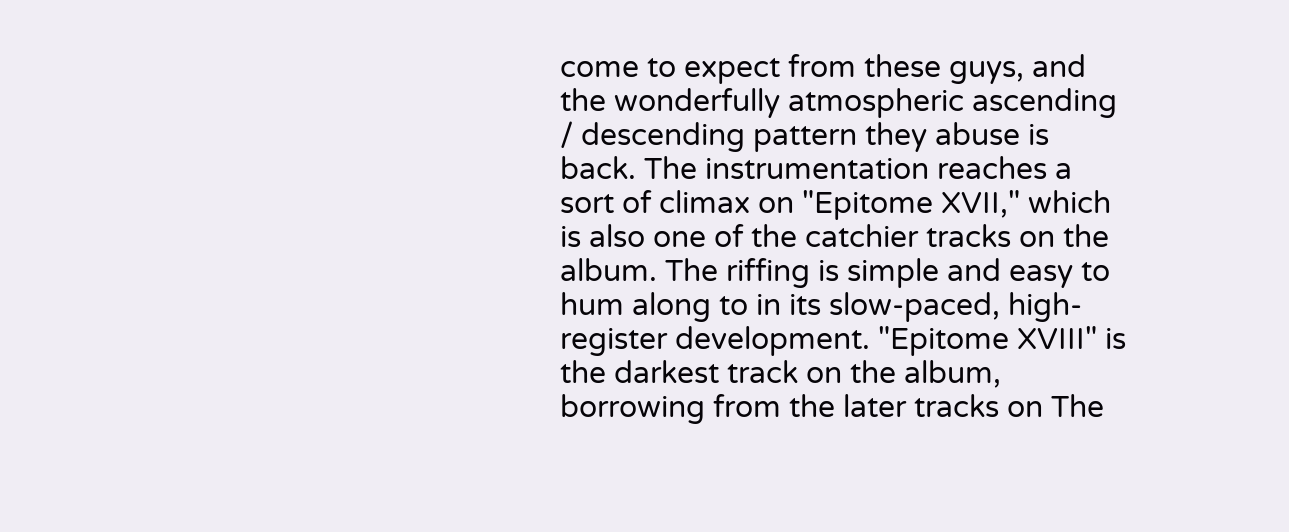come to expect from these guys, and the wonderfully atmospheric ascending / descending pattern they abuse is back. The instrumentation reaches a sort of climax on "Epitome XVII," which is also one of the catchier tracks on the album. The riffing is simple and easy to hum along to in its slow-paced, high-register development. "Epitome XVIII" is the darkest track on the album, borrowing from the later tracks on The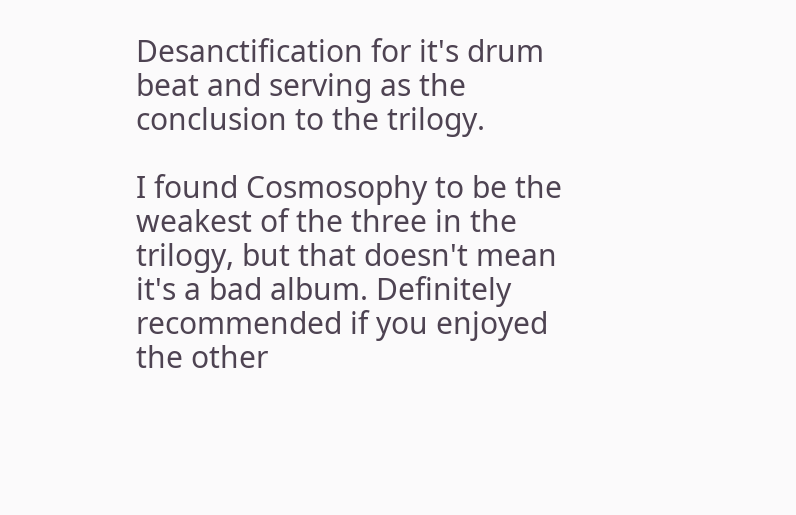Desanctification for it's drum beat and serving as the conclusion to the trilogy.

I found Cosmosophy to be the weakest of the three in the trilogy, but that doesn't mean it's a bad album. Definitely recommended if you enjoyed the other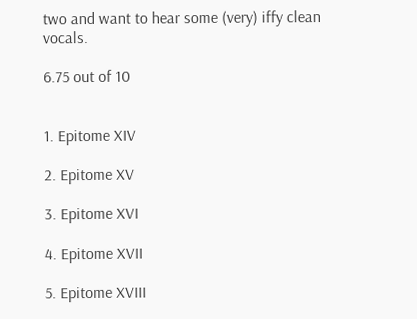two and want to hear some (very) iffy clean vocals.

6.75 out of 10


1. Epitome XIV

2. Epitome XV

3. Epitome XVI

4. Epitome XVII

5. Epitome XVIII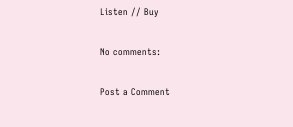Listen // Buy

No comments:

Post a Comment